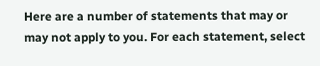Here are a number of statements that may or may not apply to you. For each statement, select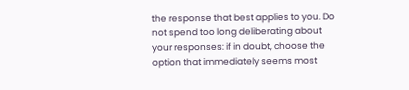the response that best applies to you. Do not spend too long deliberating about your responses: if in doubt, choose the option that immediately seems most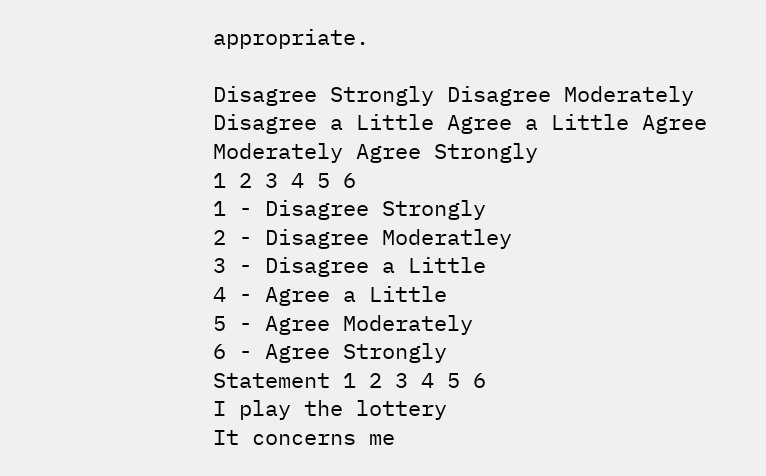appropriate.

Disagree Strongly Disagree Moderately Disagree a Little Agree a Little Agree Moderately Agree Strongly
1 2 3 4 5 6
1 - Disagree Strongly
2 - Disagree Moderatley
3 - Disagree a Little
4 - Agree a Little
5 - Agree Moderately
6 - Agree Strongly
Statement 1 2 3 4 5 6
I play the lottery
It concerns me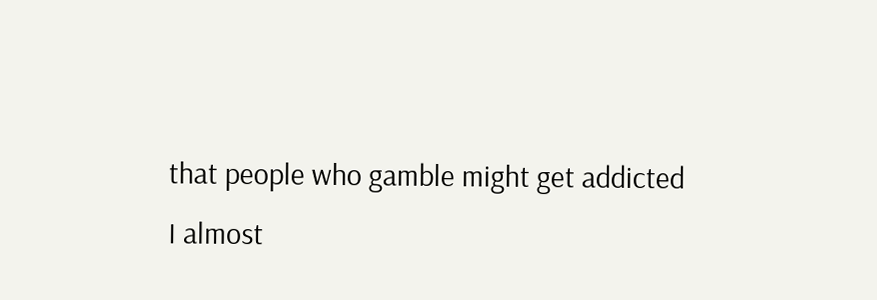that people who gamble might get addicted
I almost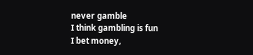never gamble
I think gambling is fun
I bet money,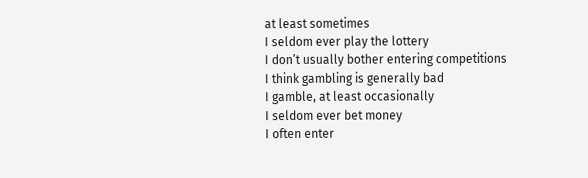at least sometimes
I seldom ever play the lottery
I don’t usually bother entering competitions
I think gambling is generally bad
I gamble, at least occasionally
I seldom ever bet money
I often enter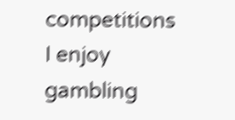competitions
I enjoy gambling